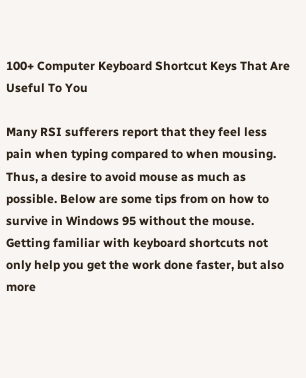100+ Computer Keyboard Shortcut Keys That Are Useful To You

Many RSI sufferers report that they feel less pain when typing compared to when mousing. Thus, a desire to avoid mouse as much as possible. Below are some tips from on how to survive in Windows 95 without the mouse. Getting familiar with keyboard shortcuts not only help you get the work done faster, but also more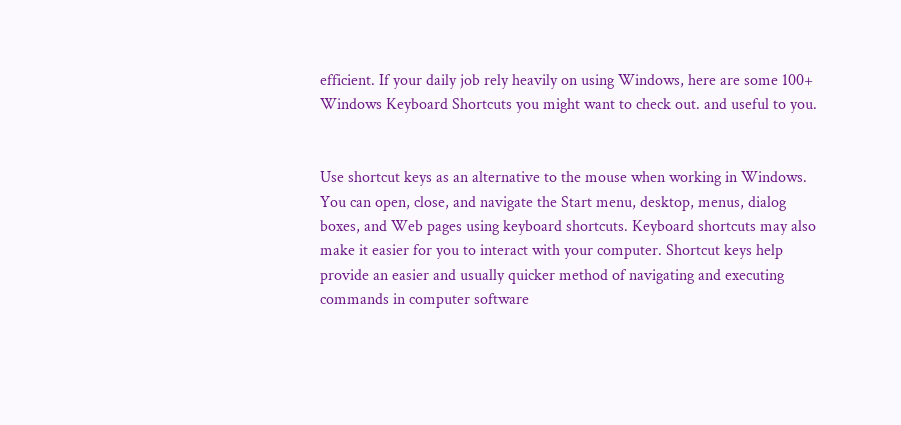efficient. If your daily job rely heavily on using Windows, here are some 100+ Windows Keyboard Shortcuts you might want to check out. and useful to you.


Use shortcut keys as an alternative to the mouse when working in Windows. You can open, close, and navigate the Start menu, desktop, menus, dialog boxes, and Web pages using keyboard shortcuts. Keyboard shortcuts may also make it easier for you to interact with your computer. Shortcut keys help provide an easier and usually quicker method of navigating and executing commands in computer software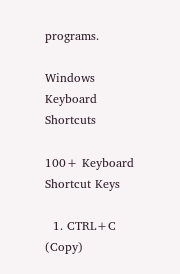programs.

Windows Keyboard Shortcuts

100+ Keyboard Shortcut Keys

  1. CTRL+C (Copy)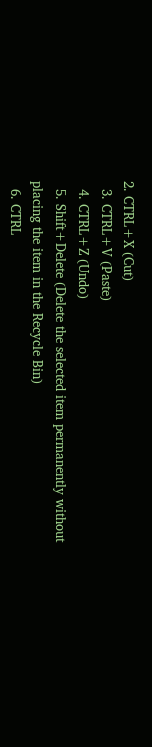2. CTRL+X (Cut)
  3. CTRL+V (Paste)
  4. CTRL+Z (Undo)
  5. Shift+Delete (Delete the selected item permanently without placing the item in the Recycle Bin)
  6. CTRL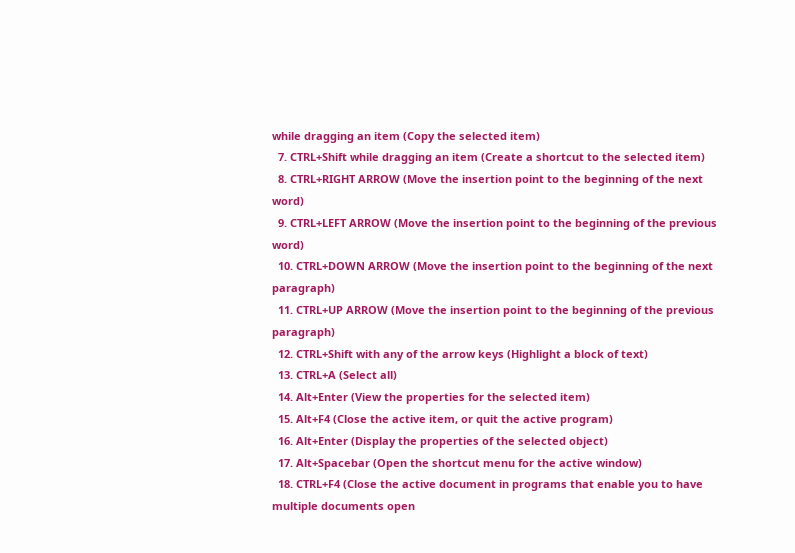while dragging an item (Copy the selected item)
  7. CTRL+Shift while dragging an item (Create a shortcut to the selected item)
  8. CTRL+RIGHT ARROW (Move the insertion point to the beginning of the next word)
  9. CTRL+LEFT ARROW (Move the insertion point to the beginning of the previous word)
  10. CTRL+DOWN ARROW (Move the insertion point to the beginning of the next paragraph)
  11. CTRL+UP ARROW (Move the insertion point to the beginning of the previous paragraph)
  12. CTRL+Shift with any of the arrow keys (Highlight a block of text)
  13. CTRL+A (Select all)
  14. Alt+Enter (View the properties for the selected item)
  15. Alt+F4 (Close the active item, or quit the active program)
  16. Alt+Enter (Display the properties of the selected object)
  17. Alt+Spacebar (Open the shortcut menu for the active window)
  18. CTRL+F4 (Close the active document in programs that enable you to have multiple documents open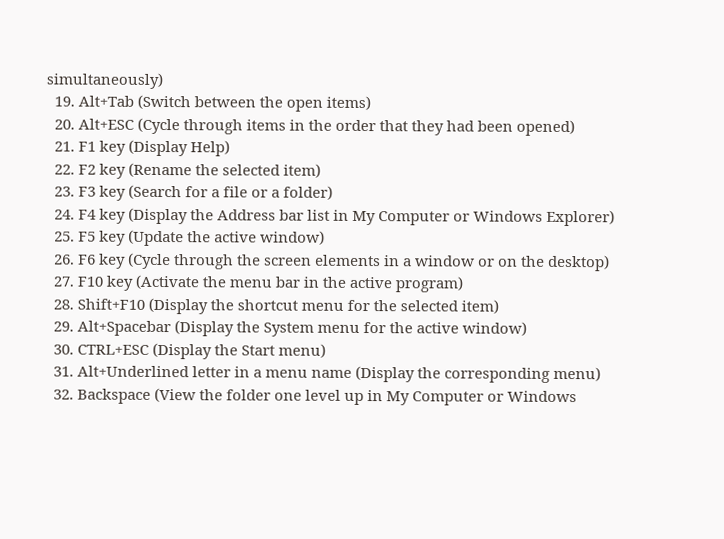simultaneously)
  19. Alt+Tab (Switch between the open items)
  20. Alt+ESC (Cycle through items in the order that they had been opened)
  21. F1 key (Display Help)
  22. F2 key (Rename the selected item)
  23. F3 key (Search for a file or a folder)
  24. F4 key (Display the Address bar list in My Computer or Windows Explorer)
  25. F5 key (Update the active window)
  26. F6 key (Cycle through the screen elements in a window or on the desktop)
  27. F10 key (Activate the menu bar in the active program)
  28. Shift+F10 (Display the shortcut menu for the selected item)
  29. Alt+Spacebar (Display the System menu for the active window)
  30. CTRL+ESC (Display the Start menu)
  31. Alt+Underlined letter in a menu name (Display the corresponding menu)
  32. Backspace (View the folder one level up in My Computer or Windows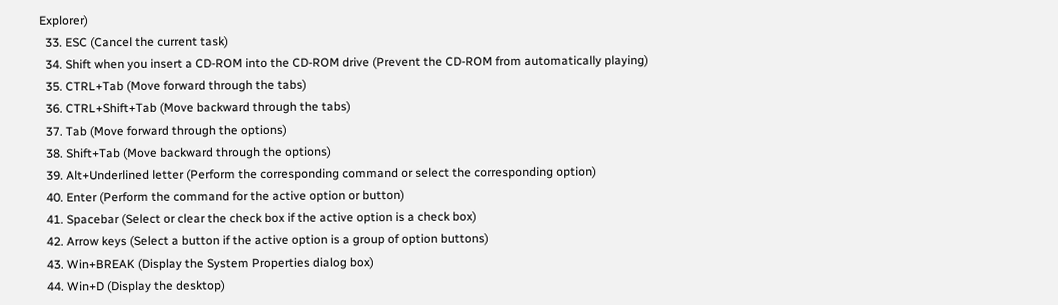Explorer)
  33. ESC (Cancel the current task)
  34. Shift when you insert a CD-ROM into the CD-ROM drive (Prevent the CD-ROM from automatically playing)
  35. CTRL+Tab (Move forward through the tabs)
  36. CTRL+Shift+Tab (Move backward through the tabs)
  37. Tab (Move forward through the options)
  38. Shift+Tab (Move backward through the options)
  39. Alt+Underlined letter (Perform the corresponding command or select the corresponding option)
  40. Enter (Perform the command for the active option or button)
  41. Spacebar (Select or clear the check box if the active option is a check box)
  42. Arrow keys (Select a button if the active option is a group of option buttons)
  43. Win+BREAK (Display the System Properties dialog box)
  44. Win+D (Display the desktop)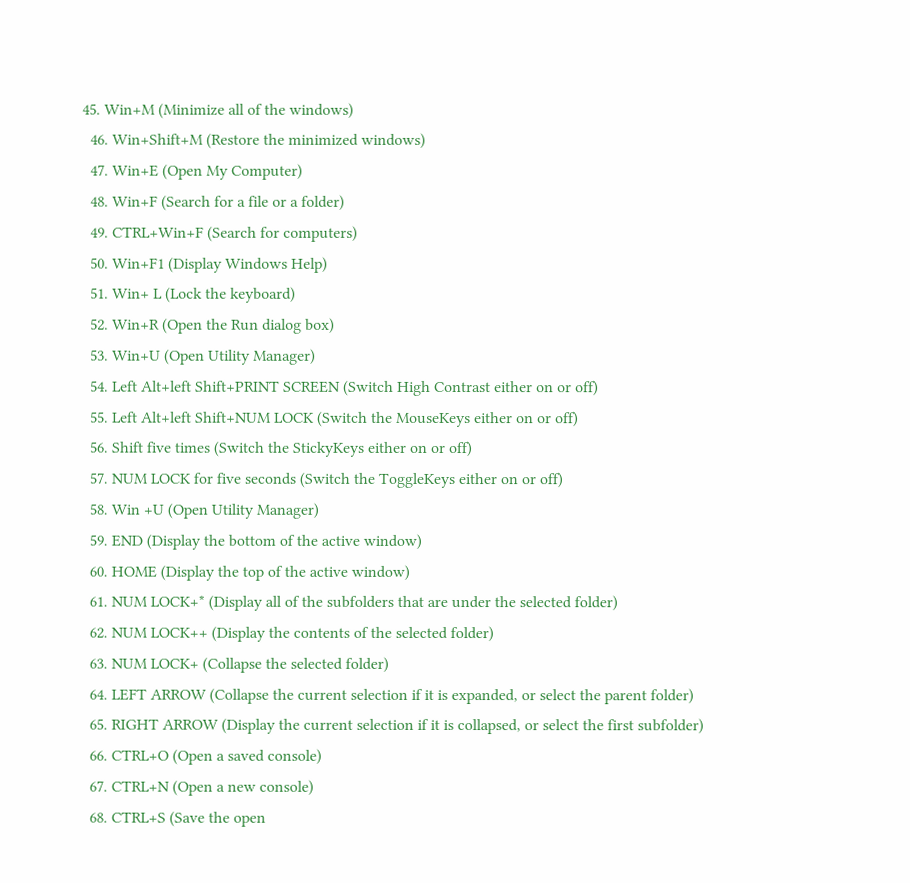45. Win+M (Minimize all of the windows)
  46. Win+Shift+M (Restore the minimized windows)
  47. Win+E (Open My Computer)
  48. Win+F (Search for a file or a folder)
  49. CTRL+Win+F (Search for computers)
  50. Win+F1 (Display Windows Help)
  51. Win+ L (Lock the keyboard)
  52. Win+R (Open the Run dialog box)
  53. Win+U (Open Utility Manager)
  54. Left Alt+left Shift+PRINT SCREEN (Switch High Contrast either on or off)
  55. Left Alt+left Shift+NUM LOCK (Switch the MouseKeys either on or off)
  56. Shift five times (Switch the StickyKeys either on or off)
  57. NUM LOCK for five seconds (Switch the ToggleKeys either on or off)
  58. Win +U (Open Utility Manager)
  59. END (Display the bottom of the active window)
  60. HOME (Display the top of the active window)
  61. NUM LOCK+* (Display all of the subfolders that are under the selected folder)
  62. NUM LOCK++ (Display the contents of the selected folder)
  63. NUM LOCK+ (Collapse the selected folder)
  64. LEFT ARROW (Collapse the current selection if it is expanded, or select the parent folder)
  65. RIGHT ARROW (Display the current selection if it is collapsed, or select the first subfolder)
  66. CTRL+O (Open a saved console)
  67. CTRL+N (Open a new console)
  68. CTRL+S (Save the open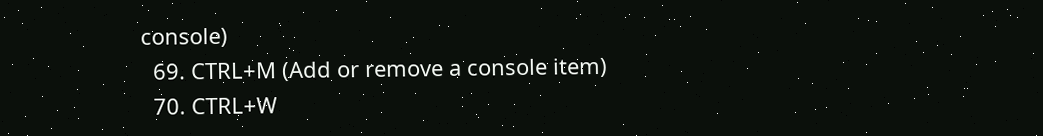console)
  69. CTRL+M (Add or remove a console item)
  70. CTRL+W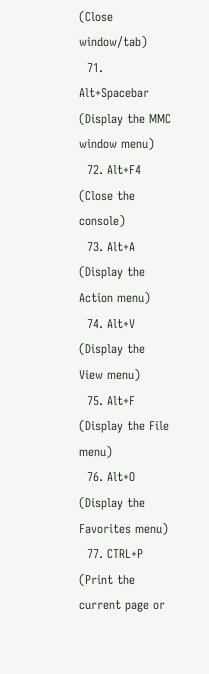(Close window/tab)
  71. Alt+Spacebar (Display the MMC window menu)
  72. Alt+F4 (Close the console)
  73. Alt+A (Display the Action menu)
  74. Alt+V (Display the View menu)
  75. Alt+F (Display the File menu)
  76. Alt+O (Display the Favorites menu)
  77. CTRL+P (Print the current page or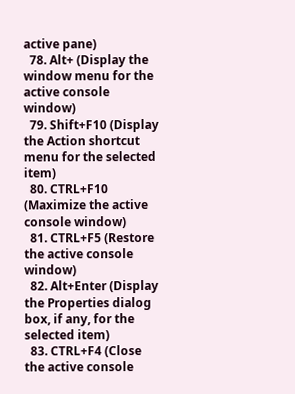active pane)
  78. Alt+ (Display the window menu for the active console window)
  79. Shift+F10 (Display the Action shortcut menu for the selected item)
  80. CTRL+F10 (Maximize the active console window)
  81. CTRL+F5 (Restore the active console window)
  82. Alt+Enter (Display the Properties dialog box, if any, for the selected item)
  83. CTRL+F4 (Close the active console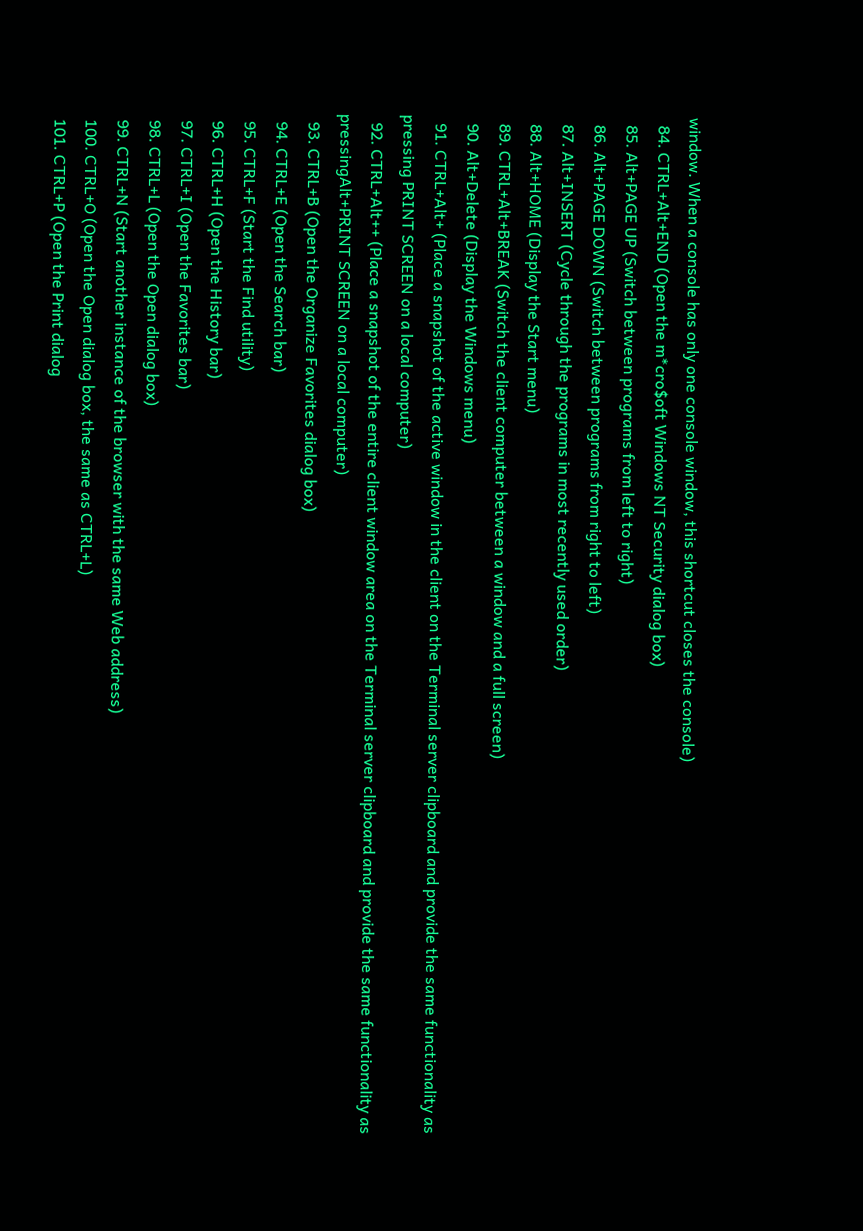window. When a console has only one console window, this shortcut closes the console)
  84. CTRL+Alt+END (Open the m*cro$oft Windows NT Security dialog box)
  85. Alt+PAGE UP (Switch between programs from left to right)
  86. Alt+PAGE DOWN (Switch between programs from right to left)
  87. Alt+INSERT (Cycle through the programs in most recently used order)
  88. Alt+HOME (Display the Start menu)
  89. CTRL+Alt+BREAK (Switch the client computer between a window and a full screen)
  90. Alt+Delete (Display the Windows menu)
  91. CTRL+Alt+ (Place a snapshot of the active window in the client on the Terminal server clipboard and provide the same functionality as pressing PRINT SCREEN on a local computer)
  92. CTRL+Alt++ (Place a snapshot of the entire client window area on the Terminal server clipboard and provide the same functionality as pressingAlt+PRINT SCREEN on a local computer)
  93. CTRL+B (Open the Organize Favorites dialog box)
  94. CTRL+E (Open the Search bar)
  95. CTRL+F (Start the Find utility)
  96. CTRL+H (Open the History bar)
  97. CTRL+I (Open the Favorites bar)
  98. CTRL+L (Open the Open dialog box)
  99. CTRL+N (Start another instance of the browser with the same Web address)
  100. CTRL+O (Open the Open dialog box, the same as CTRL+L)
  101. CTRL+P (Open the Print dialog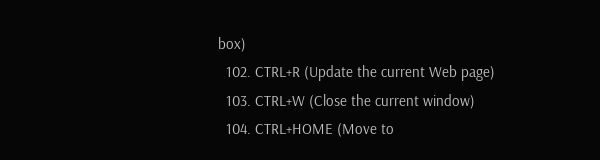box)
  102. CTRL+R (Update the current Web page)
  103. CTRL+W (Close the current window)
  104. CTRL+HOME (Move to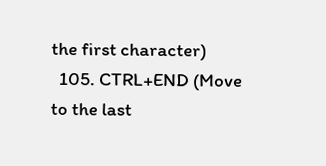the first character)
  105. CTRL+END (Move to the last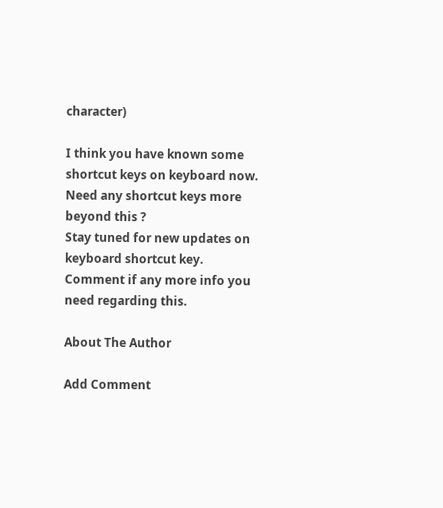character)

I think you have known some shortcut keys on keyboard now. Need any shortcut keys more beyond this ?
Stay tuned for new updates on keyboard shortcut key. Comment if any more info you need regarding this.

About The Author

Add Comment